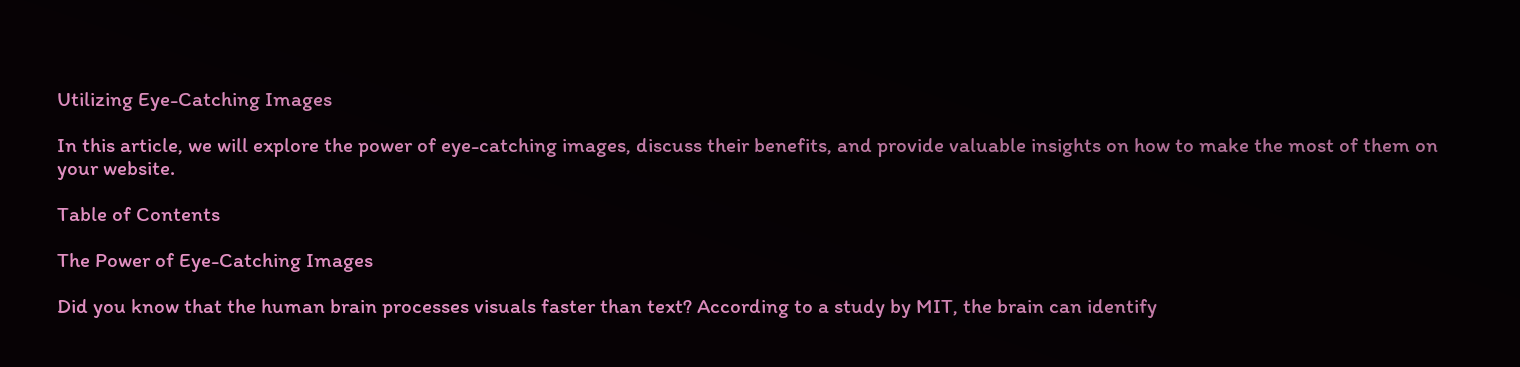Utilizing Eye-Catching Images

In this article, we will explore the power of eye-catching images, discuss their benefits, and provide valuable insights on how to make the most of them on your website.

Table of Contents

The Power of Eye-Catching Images

Did you know that the human brain processes visuals faster than text? According to a study by MIT, the brain can identify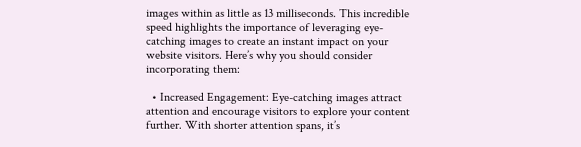images within as little as 13 milliseconds. This incredible speed highlights the importance of leveraging eye-catching images to create an instant impact on your website visitors. Here’s why you should consider incorporating them:

  • Increased Engagement: Eye-catching images attract attention and encourage visitors to explore your content further. With shorter attention spans, it’s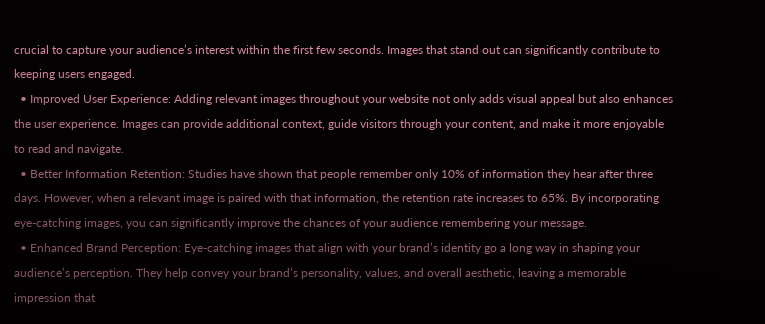crucial to capture your audience’s interest within the first few seconds. Images that stand out can significantly contribute to keeping users engaged.
  • Improved User Experience: Adding relevant images throughout your website not only adds visual appeal but also enhances the user experience. Images can provide additional context, guide visitors through your content, and make it more enjoyable to read and navigate.
  • Better Information Retention: Studies have shown that people remember only 10% of information they hear after three days. However, when a relevant image is paired with that information, the retention rate increases to 65%. By incorporating eye-catching images, you can significantly improve the chances of your audience remembering your message.
  • Enhanced Brand Perception: Eye-catching images that align with your brand’s identity go a long way in shaping your audience’s perception. They help convey your brand’s personality, values, and overall aesthetic, leaving a memorable impression that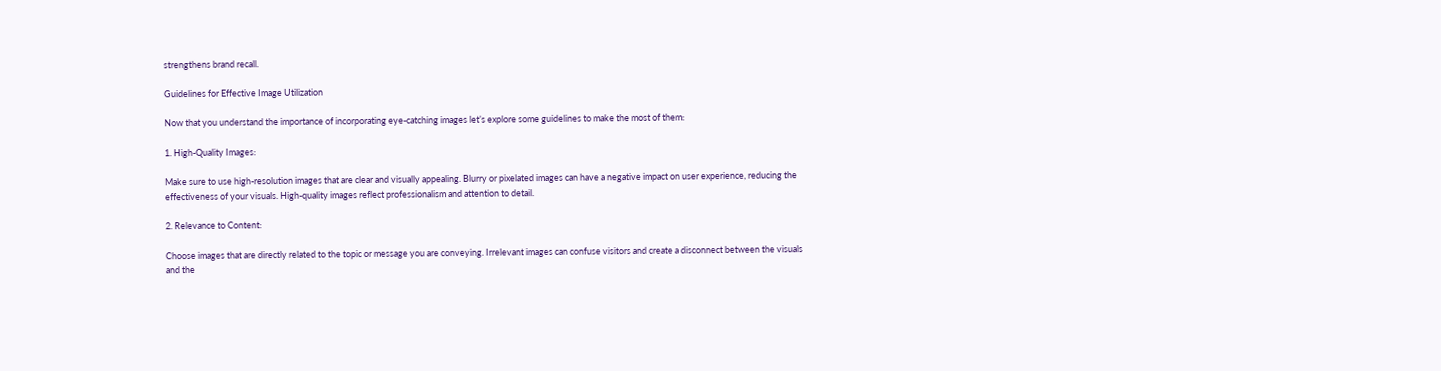strengthens brand recall.

Guidelines for Effective Image Utilization

Now that you understand the importance of incorporating eye-catching images let’s explore some guidelines to make the most of them:

1. High-Quality Images:

Make sure to use high-resolution images that are clear and visually appealing. Blurry or pixelated images can have a negative impact on user experience, reducing the effectiveness of your visuals. High-quality images reflect professionalism and attention to detail.

2. Relevance to Content:

Choose images that are directly related to the topic or message you are conveying. Irrelevant images can confuse visitors and create a disconnect between the visuals and the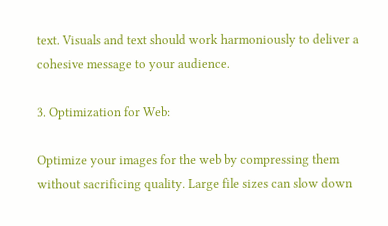text. Visuals and text should work harmoniously to deliver a cohesive message to your audience.

3. Optimization for Web:

Optimize your images for the web by compressing them without sacrificing quality. Large file sizes can slow down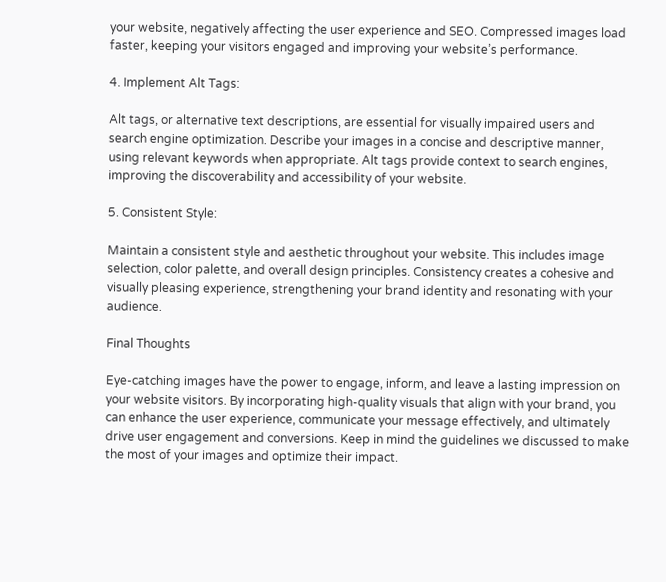your website, negatively affecting the user experience and SEO. Compressed images load faster, keeping your visitors engaged and improving your website’s performance.

4. Implement Alt Tags:

Alt tags, or alternative text descriptions, are essential for visually impaired users and search engine optimization. Describe your images in a concise and descriptive manner, using relevant keywords when appropriate. Alt tags provide context to search engines, improving the discoverability and accessibility of your website.

5. Consistent Style:

Maintain a consistent style and aesthetic throughout your website. This includes image selection, color palette, and overall design principles. Consistency creates a cohesive and visually pleasing experience, strengthening your brand identity and resonating with your audience.

Final Thoughts

Eye-catching images have the power to engage, inform, and leave a lasting impression on your website visitors. By incorporating high-quality visuals that align with your brand, you can enhance the user experience, communicate your message effectively, and ultimately drive user engagement and conversions. Keep in mind the guidelines we discussed to make the most of your images and optimize their impact.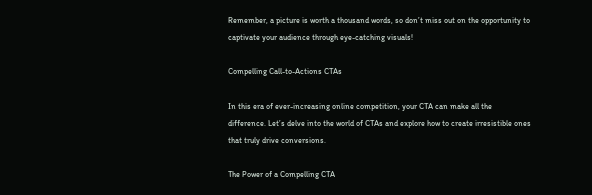Remember, a picture is worth a thousand words, so don’t miss out on the opportunity to captivate your audience through eye-catching visuals!

Compelling Call-to-Actions CTAs

In this era of ever-increasing online competition, your CTA can make all the difference. Let’s delve into the world of CTAs and explore how to create irresistible ones that truly drive conversions.

The Power of a Compelling CTA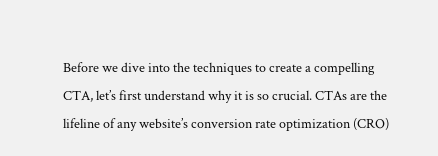Before we dive into the techniques to create a compelling CTA, let’s first understand why it is so crucial. CTAs are the lifeline of any website’s conversion rate optimization (CRO)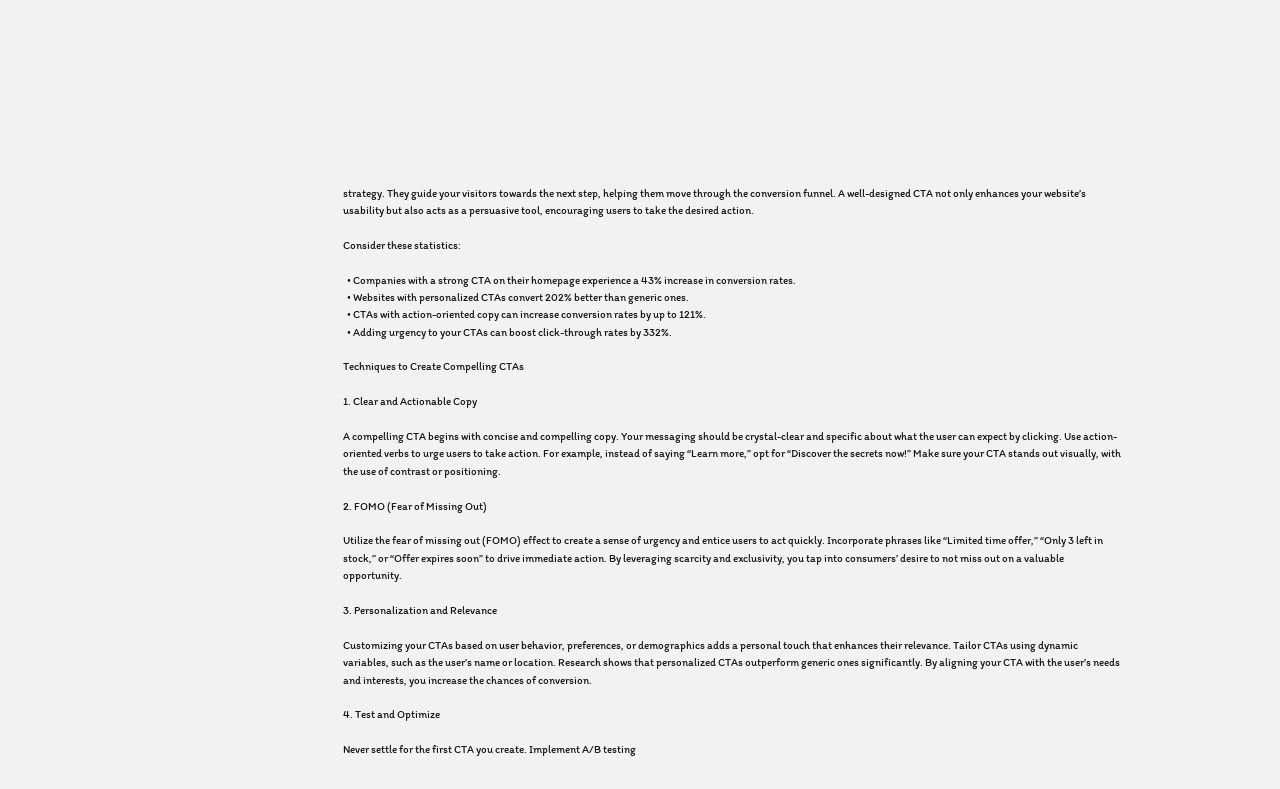strategy. They guide your visitors towards the next step, helping them move through the conversion funnel. A well-designed CTA not only enhances your website’s usability but also acts as a persuasive tool, encouraging users to take the desired action.

Consider these statistics:

  • Companies with a strong CTA on their homepage experience a 43% increase in conversion rates.
  • Websites with personalized CTAs convert 202% better than generic ones.
  • CTAs with action-oriented copy can increase conversion rates by up to 121%.
  • Adding urgency to your CTAs can boost click-through rates by 332%.

Techniques to Create Compelling CTAs

1. Clear and Actionable Copy

A compelling CTA begins with concise and compelling copy. Your messaging should be crystal-clear and specific about what the user can expect by clicking. Use action-oriented verbs to urge users to take action. For example, instead of saying “Learn more,” opt for “Discover the secrets now!” Make sure your CTA stands out visually, with the use of contrast or positioning.

2. FOMO (Fear of Missing Out)

Utilize the fear of missing out (FOMO) effect to create a sense of urgency and entice users to act quickly. Incorporate phrases like “Limited time offer,” “Only 3 left in stock,” or “Offer expires soon” to drive immediate action. By leveraging scarcity and exclusivity, you tap into consumers’ desire to not miss out on a valuable opportunity.

3. Personalization and Relevance

Customizing your CTAs based on user behavior, preferences, or demographics adds a personal touch that enhances their relevance. Tailor CTAs using dynamic variables, such as the user’s name or location. Research shows that personalized CTAs outperform generic ones significantly. By aligning your CTA with the user’s needs and interests, you increase the chances of conversion.

4. Test and Optimize

Never settle for the first CTA you create. Implement A/B testing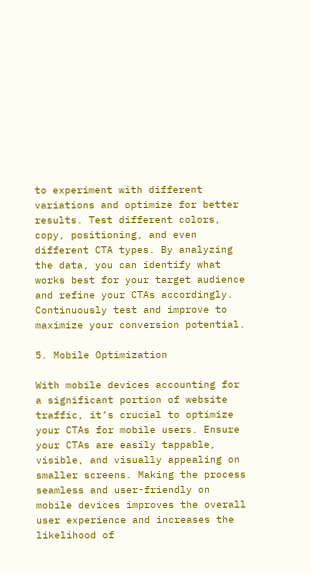to experiment with different variations and optimize for better results. Test different colors, copy, positioning, and even different CTA types. By analyzing the data, you can identify what works best for your target audience and refine your CTAs accordingly. Continuously test and improve to maximize your conversion potential.

5. Mobile Optimization

With mobile devices accounting for a significant portion of website traffic, it’s crucial to optimize your CTAs for mobile users. Ensure your CTAs are easily tappable, visible, and visually appealing on smaller screens. Making the process seamless and user-friendly on mobile devices improves the overall user experience and increases the likelihood of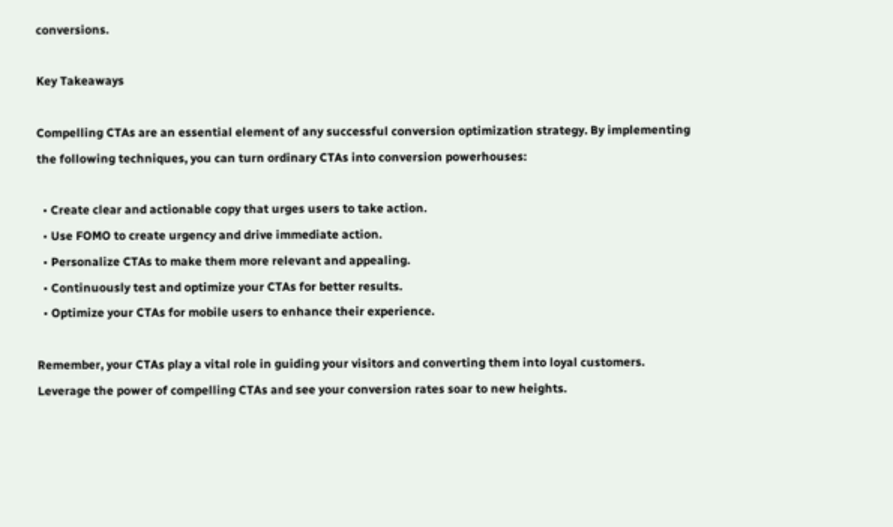conversions.

Key Takeaways

Compelling CTAs are an essential element of any successful conversion optimization strategy. By implementing the following techniques, you can turn ordinary CTAs into conversion powerhouses:

  • Create clear and actionable copy that urges users to take action.
  • Use FOMO to create urgency and drive immediate action.
  • Personalize CTAs to make them more relevant and appealing.
  • Continuously test and optimize your CTAs for better results.
  • Optimize your CTAs for mobile users to enhance their experience.

Remember, your CTAs play a vital role in guiding your visitors and converting them into loyal customers. Leverage the power of compelling CTAs and see your conversion rates soar to new heights.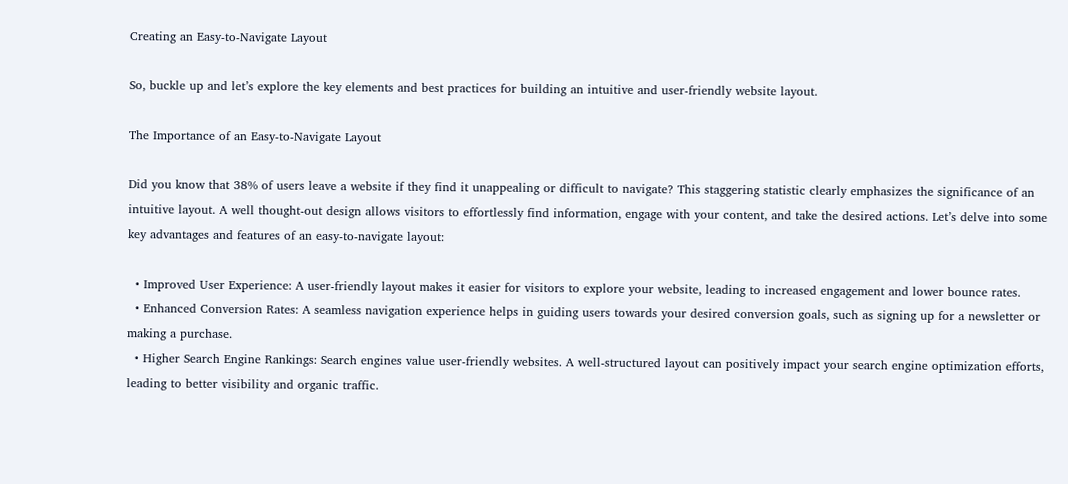Creating an Easy-to-Navigate Layout

So, buckle up and let’s explore the key elements and best practices for building an intuitive and user-friendly website layout.

The Importance of an Easy-to-Navigate Layout

Did you know that 38% of users leave a website if they find it unappealing or difficult to navigate? This staggering statistic clearly emphasizes the significance of an intuitive layout. A well thought-out design allows visitors to effortlessly find information, engage with your content, and take the desired actions. Let’s delve into some key advantages and features of an easy-to-navigate layout:

  • Improved User Experience: A user-friendly layout makes it easier for visitors to explore your website, leading to increased engagement and lower bounce rates.
  • Enhanced Conversion Rates: A seamless navigation experience helps in guiding users towards your desired conversion goals, such as signing up for a newsletter or making a purchase.
  • Higher Search Engine Rankings: Search engines value user-friendly websites. A well-structured layout can positively impact your search engine optimization efforts, leading to better visibility and organic traffic.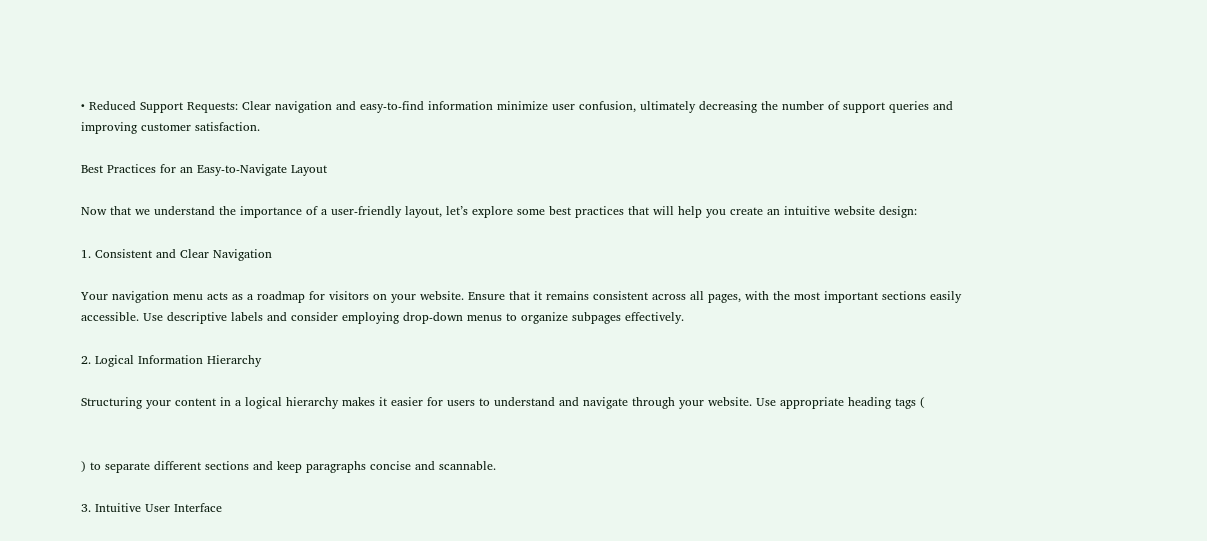• Reduced Support Requests: Clear navigation and easy-to-find information minimize user confusion, ultimately decreasing the number of support queries and improving customer satisfaction.

Best Practices for an Easy-to-Navigate Layout

Now that we understand the importance of a user-friendly layout, let’s explore some best practices that will help you create an intuitive website design:

1. Consistent and Clear Navigation

Your navigation menu acts as a roadmap for visitors on your website. Ensure that it remains consistent across all pages, with the most important sections easily accessible. Use descriptive labels and consider employing drop-down menus to organize subpages effectively.

2. Logical Information Hierarchy

Structuring your content in a logical hierarchy makes it easier for users to understand and navigate through your website. Use appropriate heading tags (


) to separate different sections and keep paragraphs concise and scannable.

3. Intuitive User Interface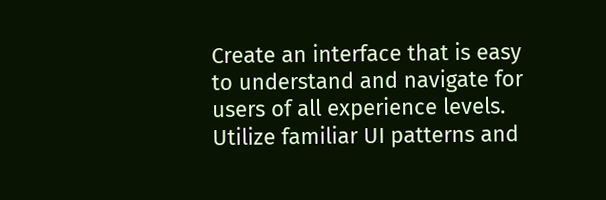Create an interface that is easy to understand and navigate for users of all experience levels. Utilize familiar UI patterns and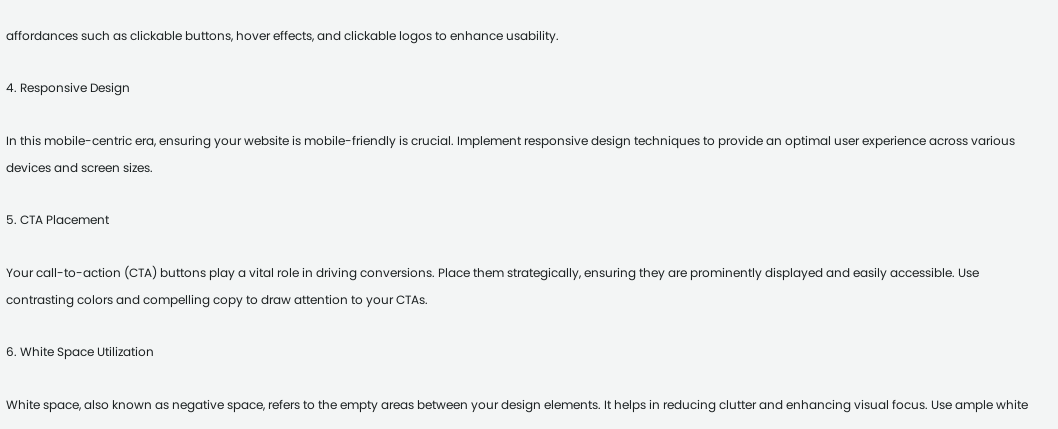affordances such as clickable buttons, hover effects, and clickable logos to enhance usability.

4. Responsive Design

In this mobile-centric era, ensuring your website is mobile-friendly is crucial. Implement responsive design techniques to provide an optimal user experience across various devices and screen sizes.

5. CTA Placement

Your call-to-action (CTA) buttons play a vital role in driving conversions. Place them strategically, ensuring they are prominently displayed and easily accessible. Use contrasting colors and compelling copy to draw attention to your CTAs.

6. White Space Utilization

White space, also known as negative space, refers to the empty areas between your design elements. It helps in reducing clutter and enhancing visual focus. Use ample white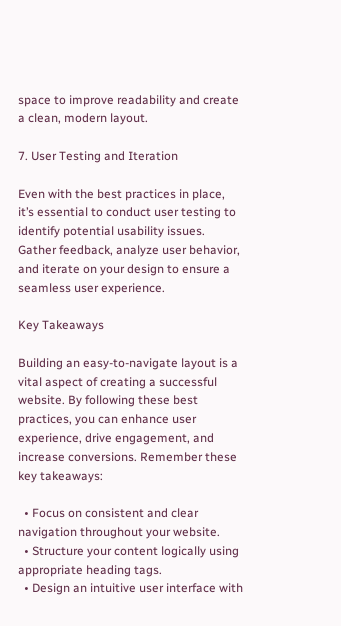space to improve readability and create a clean, modern layout.

7. User Testing and Iteration

Even with the best practices in place, it’s essential to conduct user testing to identify potential usability issues. Gather feedback, analyze user behavior, and iterate on your design to ensure a seamless user experience.

Key Takeaways

Building an easy-to-navigate layout is a vital aspect of creating a successful website. By following these best practices, you can enhance user experience, drive engagement, and increase conversions. Remember these key takeaways:

  • Focus on consistent and clear navigation throughout your website.
  • Structure your content logically using appropriate heading tags.
  • Design an intuitive user interface with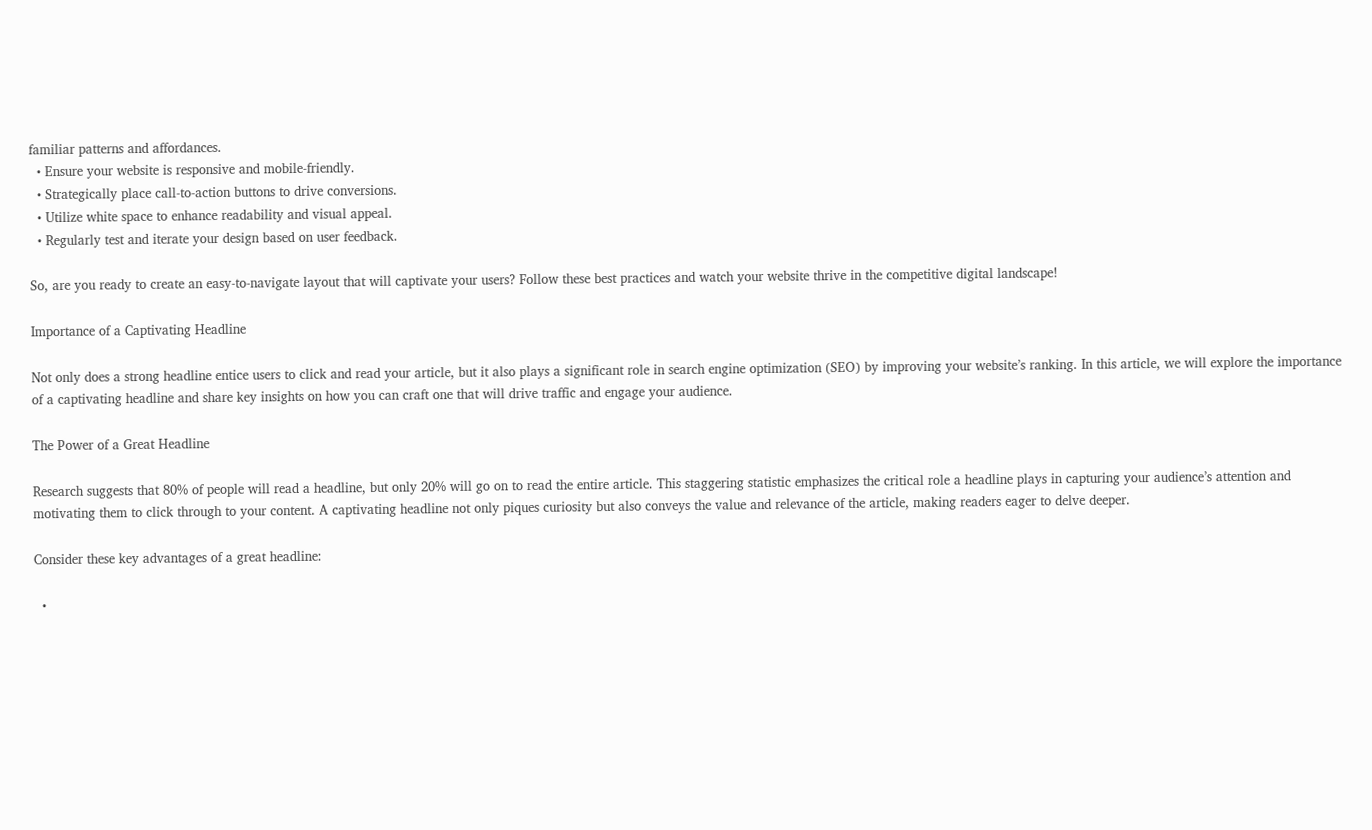familiar patterns and affordances.
  • Ensure your website is responsive and mobile-friendly.
  • Strategically place call-to-action buttons to drive conversions.
  • Utilize white space to enhance readability and visual appeal.
  • Regularly test and iterate your design based on user feedback.

So, are you ready to create an easy-to-navigate layout that will captivate your users? Follow these best practices and watch your website thrive in the competitive digital landscape!

Importance of a Captivating Headline

Not only does a strong headline entice users to click and read your article, but it also plays a significant role in search engine optimization (SEO) by improving your website’s ranking. In this article, we will explore the importance of a captivating headline and share key insights on how you can craft one that will drive traffic and engage your audience.

The Power of a Great Headline

Research suggests that 80% of people will read a headline, but only 20% will go on to read the entire article. This staggering statistic emphasizes the critical role a headline plays in capturing your audience’s attention and motivating them to click through to your content. A captivating headline not only piques curiosity but also conveys the value and relevance of the article, making readers eager to delve deeper.

Consider these key advantages of a great headline:

  •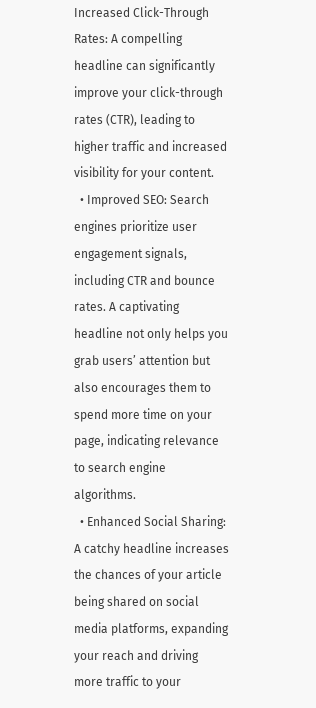Increased Click-Through Rates: A compelling headline can significantly improve your click-through rates (CTR), leading to higher traffic and increased visibility for your content.
  • Improved SEO: Search engines prioritize user engagement signals, including CTR and bounce rates. A captivating headline not only helps you grab users’ attention but also encourages them to spend more time on your page, indicating relevance to search engine algorithms.
  • Enhanced Social Sharing: A catchy headline increases the chances of your article being shared on social media platforms, expanding your reach and driving more traffic to your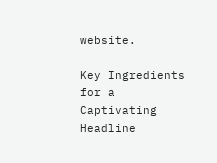website.

Key Ingredients for a Captivating Headline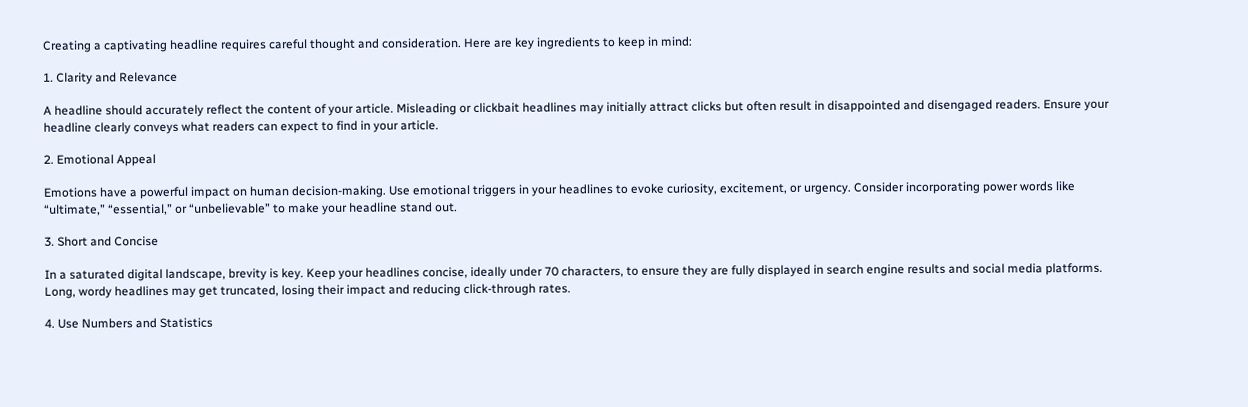Creating a captivating headline requires careful thought and consideration. Here are key ingredients to keep in mind:

1. Clarity and Relevance

A headline should accurately reflect the content of your article. Misleading or clickbait headlines may initially attract clicks but often result in disappointed and disengaged readers. Ensure your headline clearly conveys what readers can expect to find in your article.

2. Emotional Appeal

Emotions have a powerful impact on human decision-making. Use emotional triggers in your headlines to evoke curiosity, excitement, or urgency. Consider incorporating power words like “ultimate,” “essential,” or “unbelievable” to make your headline stand out.

3. Short and Concise

In a saturated digital landscape, brevity is key. Keep your headlines concise, ideally under 70 characters, to ensure they are fully displayed in search engine results and social media platforms. Long, wordy headlines may get truncated, losing their impact and reducing click-through rates.

4. Use Numbers and Statistics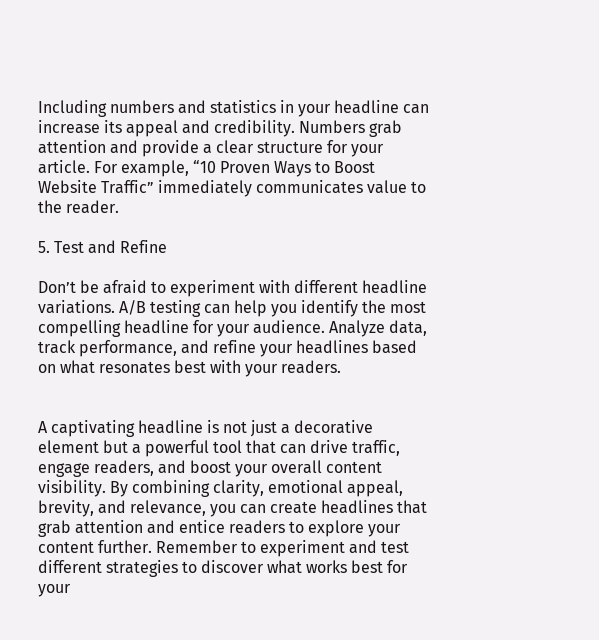Including numbers and statistics in your headline can increase its appeal and credibility. Numbers grab attention and provide a clear structure for your article. For example, “10 Proven Ways to Boost Website Traffic” immediately communicates value to the reader.

5. Test and Refine

Don’t be afraid to experiment with different headline variations. A/B testing can help you identify the most compelling headline for your audience. Analyze data, track performance, and refine your headlines based on what resonates best with your readers.


A captivating headline is not just a decorative element but a powerful tool that can drive traffic, engage readers, and boost your overall content visibility. By combining clarity, emotional appeal, brevity, and relevance, you can create headlines that grab attention and entice readers to explore your content further. Remember to experiment and test different strategies to discover what works best for your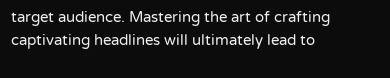target audience. Mastering the art of crafting captivating headlines will ultimately lead to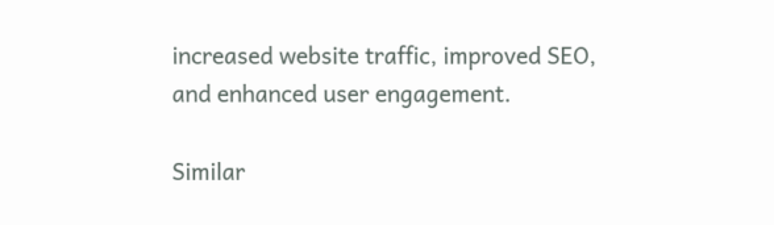increased website traffic, improved SEO, and enhanced user engagement.

Similar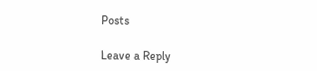Posts

Leave a Reply